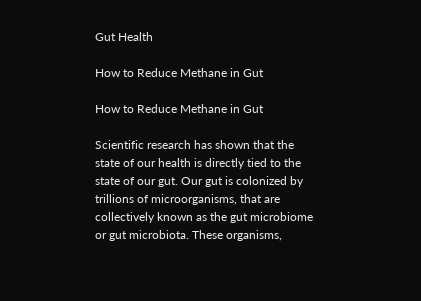Gut Health

How to Reduce Methane in Gut

How to Reduce Methane in Gut

Scientific research has shown that the state of our health is directly tied to the state of our gut. Our gut is colonized by trillions of microorganisms, that are collectively known as the gut microbiome or gut microbiota. These organisms,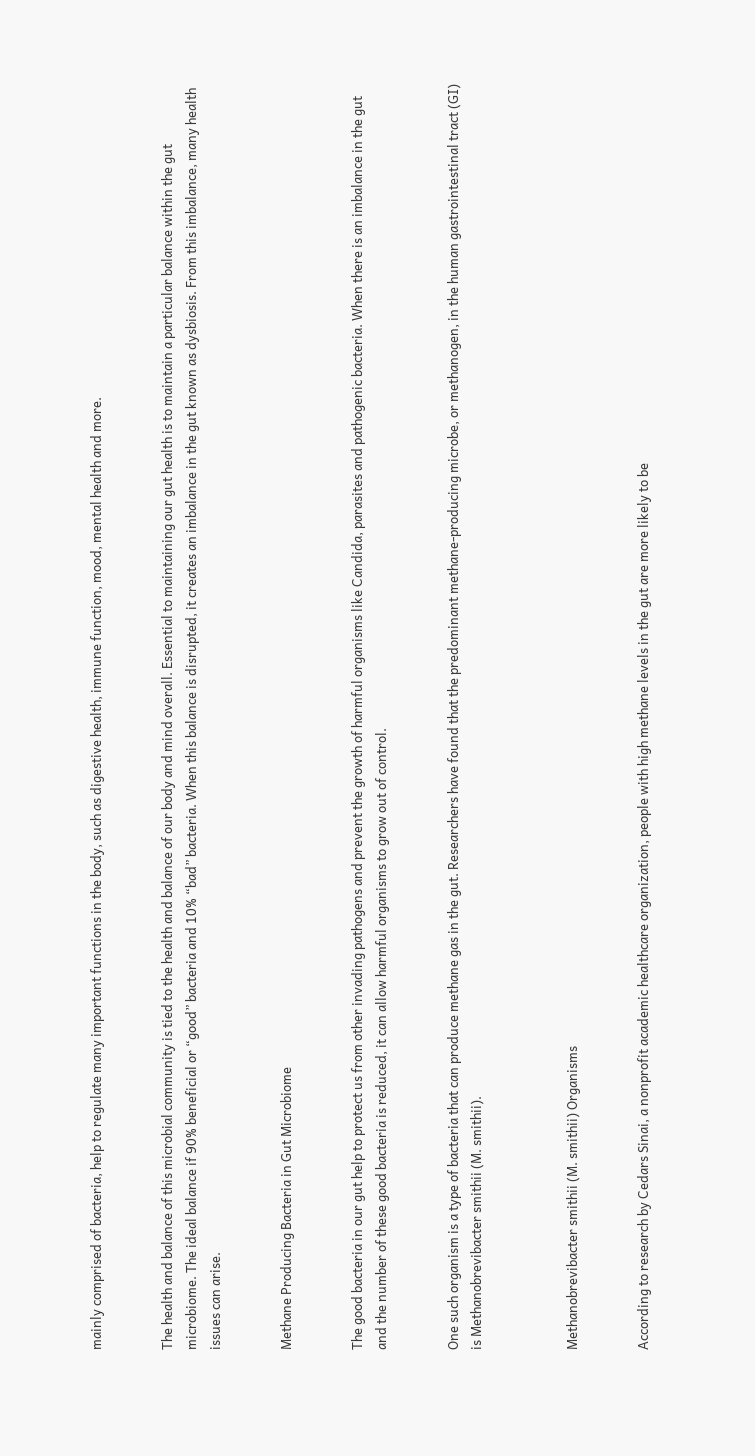mainly comprised of bacteria, help to regulate many important functions in the body, such as digestive health, immune function, mood, mental health and more.


The health and balance of this microbial community is tied to the health and balance of our body and mind overall. Essential to maintaining our gut health is to maintain a particular balance within the gut microbiome. The ideal balance if 90% beneficial or “good” bacteria and 10% “bad” bacteria. When this balance is disrupted, it creates an imbalance in the gut known as dysbiosis. From this imbalance, many health issues can arise.


Methane Producing Bacteria in Gut Microbiome


The good bacteria in our gut help to protect us from other invading pathogens and prevent the growth of harmful organisms like Candida, parasites and pathogenic bacteria. When there is an imbalance in the gut and the number of these good bacteria is reduced, it can allow harmful organisms to grow out of control.


One such organism is a type of bacteria that can produce methane gas in the gut. Researchers have found that the predominant methane-producing microbe, or methanogen, in the human gastrointestinal tract (GI) is Methanobrevibacter smithii (M. smithii).



Methanobrevibacter smithii (M. smithii) Organisms


According to research by Cedars Sinai, a nonprofit academic healthcare organization, people with high methane levels in the gut are more likely to be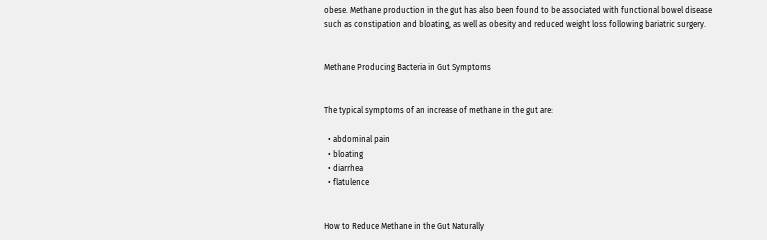obese. Methane production in the gut has also been found to be associated with functional bowel disease such as constipation and bloating, as well as obesity and reduced weight loss following bariatric surgery.


Methane Producing Bacteria in Gut Symptoms


The typical symptoms of an increase of methane in the gut are:

  • abdominal pain
  • bloating
  • diarrhea
  • flatulence


How to Reduce Methane in the Gut Naturally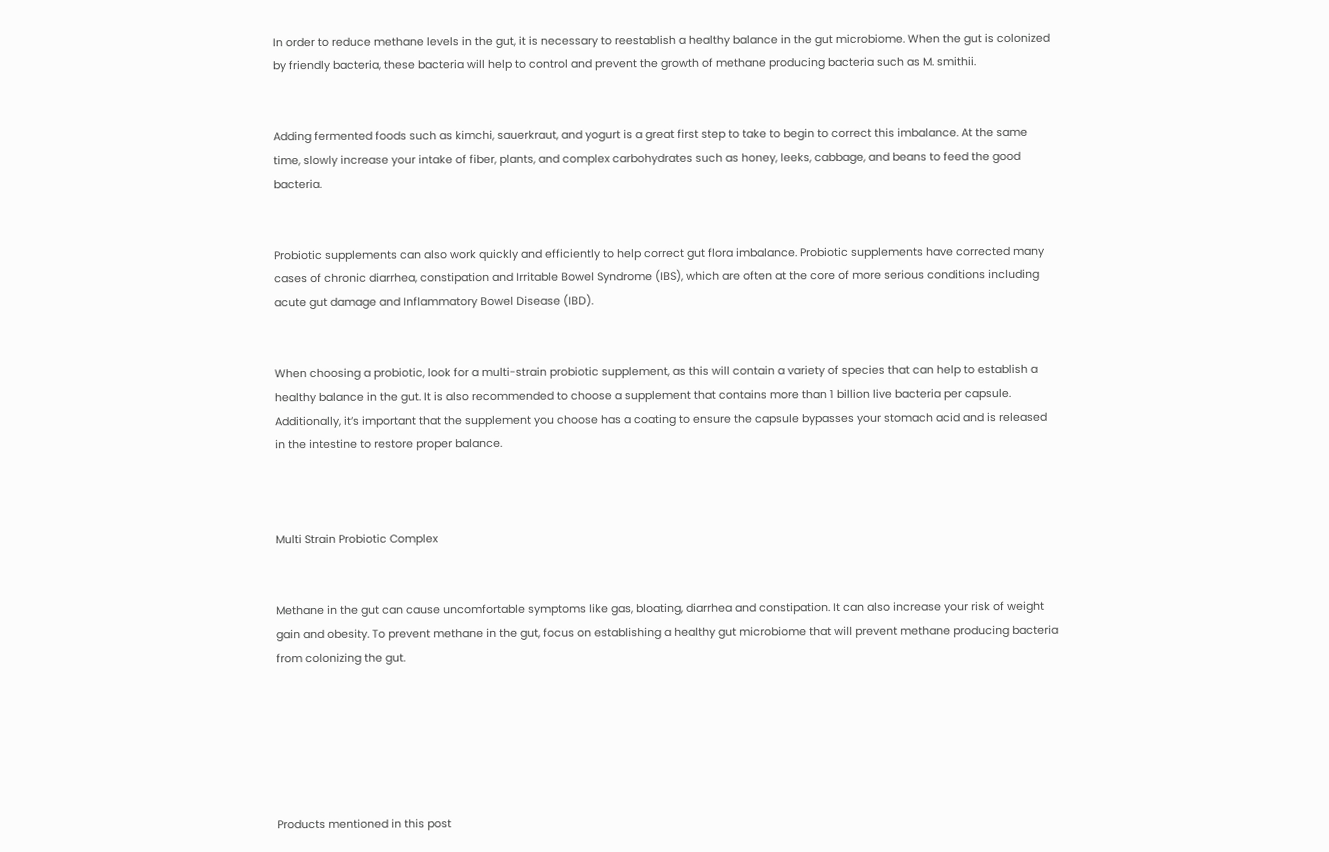In order to reduce methane levels in the gut, it is necessary to reestablish a healthy balance in the gut microbiome. When the gut is colonized by friendly bacteria, these bacteria will help to control and prevent the growth of methane producing bacteria such as M. smithii.


Adding fermented foods such as kimchi, sauerkraut, and yogurt is a great first step to take to begin to correct this imbalance. At the same time, slowly increase your intake of fiber, plants, and complex carbohydrates such as honey, leeks, cabbage, and beans to feed the good bacteria.


Probiotic supplements can also work quickly and efficiently to help correct gut flora imbalance. Probiotic supplements have corrected many cases of chronic diarrhea, constipation and Irritable Bowel Syndrome (IBS), which are often at the core of more serious conditions including acute gut damage and Inflammatory Bowel Disease (IBD).


When choosing a probiotic, look for a multi-strain probiotic supplement, as this will contain a variety of species that can help to establish a healthy balance in the gut. It is also recommended to choose a supplement that contains more than 1 billion live bacteria per capsule. Additionally, it’s important that the supplement you choose has a coating to ensure the capsule bypasses your stomach acid and is released in the intestine to restore proper balance.



Multi Strain Probiotic Complex


Methane in the gut can cause uncomfortable symptoms like gas, bloating, diarrhea and constipation. It can also increase your risk of weight gain and obesity. To prevent methane in the gut, focus on establishing a healthy gut microbiome that will prevent methane producing bacteria from colonizing the gut.






Products mentioned in this post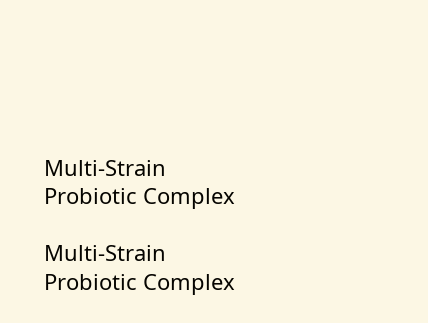Multi-Strain Probiotic Complex

Multi-Strain Probiotic Complex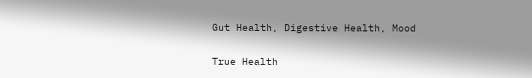Gut Health, Digestive Health, Mood

True Health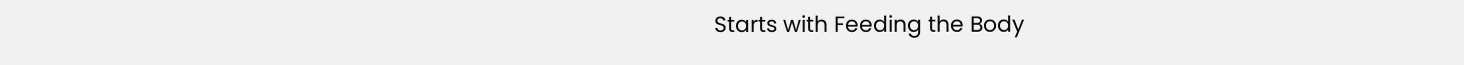Starts with Feeding the Body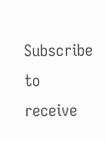Subscribe to receive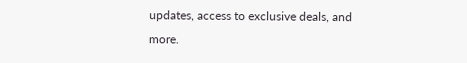updates, access to exclusive deals, and more.